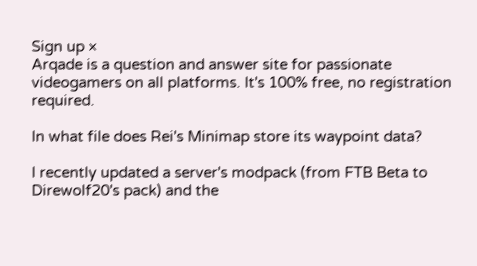Sign up ×
Arqade is a question and answer site for passionate videogamers on all platforms. It's 100% free, no registration required.

In what file does Rei's Minimap store its waypoint data?

I recently updated a server's modpack (from FTB Beta to Direwolf20's pack) and the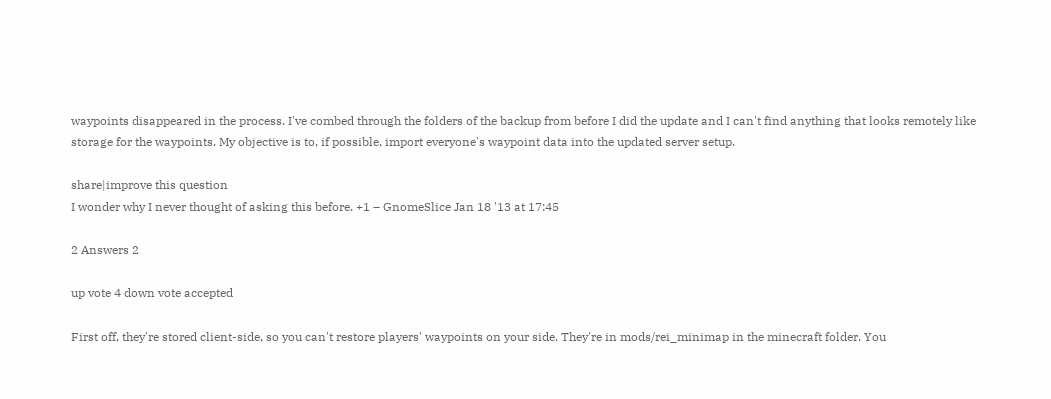waypoints disappeared in the process. I've combed through the folders of the backup from before I did the update and I can't find anything that looks remotely like storage for the waypoints. My objective is to, if possible, import everyone's waypoint data into the updated server setup.

share|improve this question
I wonder why I never thought of asking this before. +1 – GnomeSlice Jan 18 '13 at 17:45

2 Answers 2

up vote 4 down vote accepted

First off, they're stored client-side, so you can't restore players' waypoints on your side. They're in mods/rei_minimap in the minecraft folder. You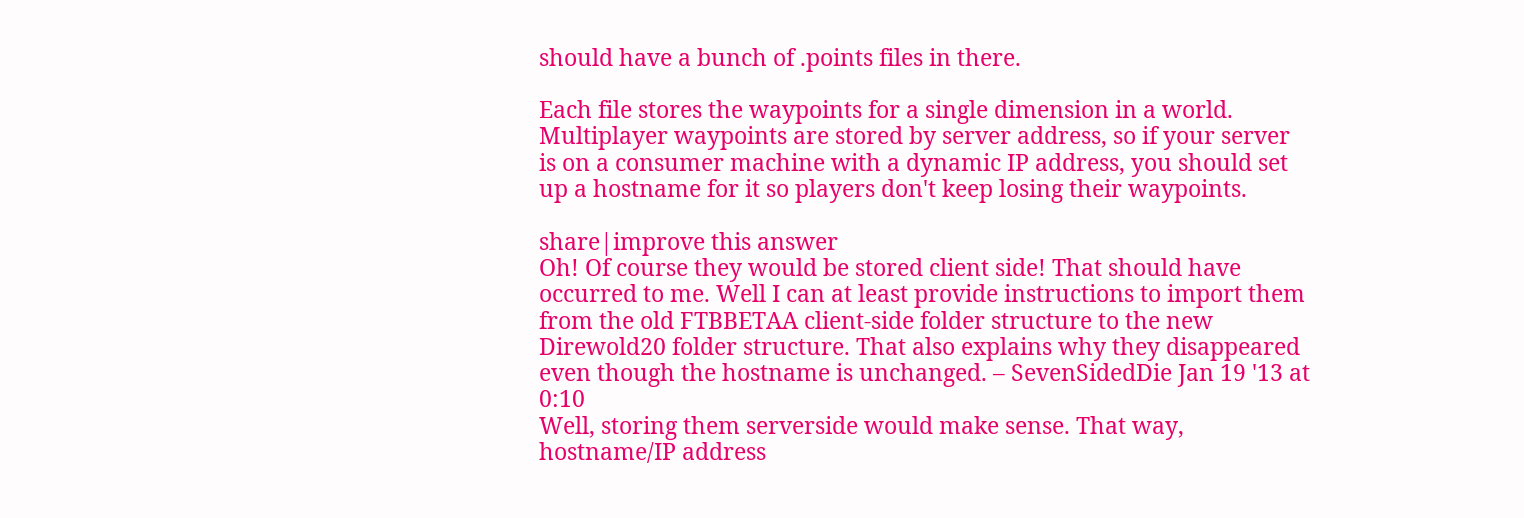should have a bunch of .points files in there.

Each file stores the waypoints for a single dimension in a world. Multiplayer waypoints are stored by server address, so if your server is on a consumer machine with a dynamic IP address, you should set up a hostname for it so players don't keep losing their waypoints.

share|improve this answer
Oh! Of course they would be stored client side! That should have occurred to me. Well I can at least provide instructions to import them from the old FTBBETAA client-side folder structure to the new Direwold20 folder structure. That also explains why they disappeared even though the hostname is unchanged. – SevenSidedDie Jan 19 '13 at 0:10
Well, storing them serverside would make sense. That way, hostname/IP address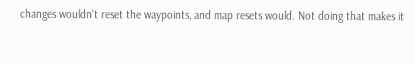changes wouldn't reset the waypoints, and map resets would. Not doing that makes it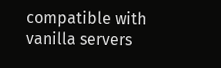compatible with vanilla servers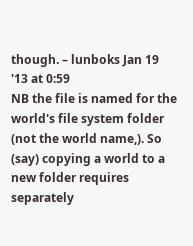though. – lunboks Jan 19 '13 at 0:59
NB the file is named for the world's file system folder (not the world name,). So (say) copying a world to a new folder requires separately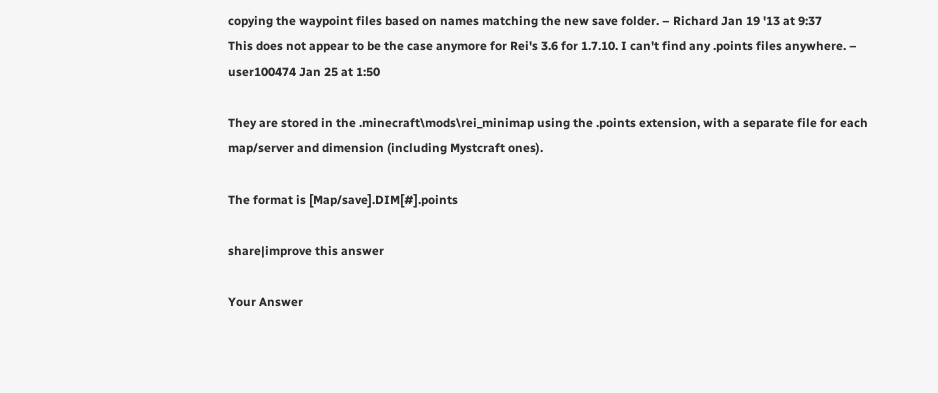copying the waypoint files based on names matching the new save folder. – Richard Jan 19 '13 at 9:37
This does not appear to be the case anymore for Rei's 3.6 for 1.7.10. I can't find any .points files anywhere. – user100474 Jan 25 at 1:50

They are stored in the .minecraft\mods\rei_minimap using the .points extension, with a separate file for each map/server and dimension (including Mystcraft ones).

The format is [Map/save].DIM[#].points

share|improve this answer

Your Answer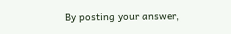By posting your answer,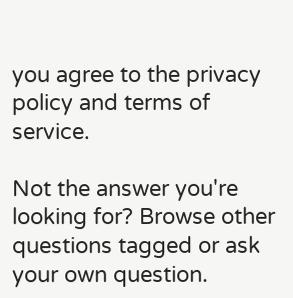you agree to the privacy policy and terms of service.

Not the answer you're looking for? Browse other questions tagged or ask your own question.